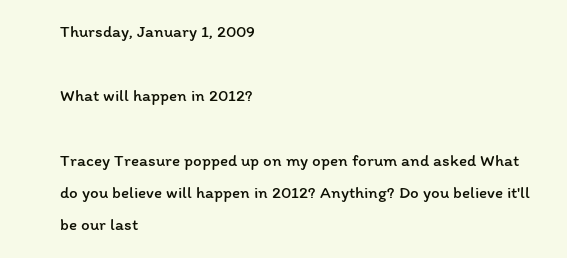Thursday, January 1, 2009

What will happen in 2012?

Tracey Treasure popped up on my open forum and asked What do you believe will happen in 2012? Anything? Do you believe it'll be our last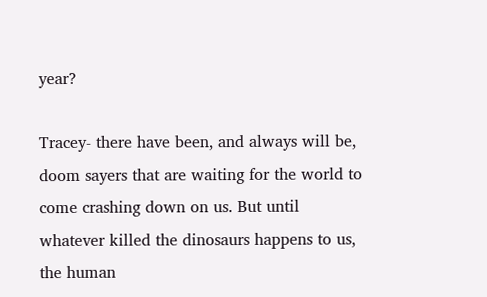year?

Tracey- there have been, and always will be, doom sayers that are waiting for the world to come crashing down on us. But until whatever killed the dinosaurs happens to us, the human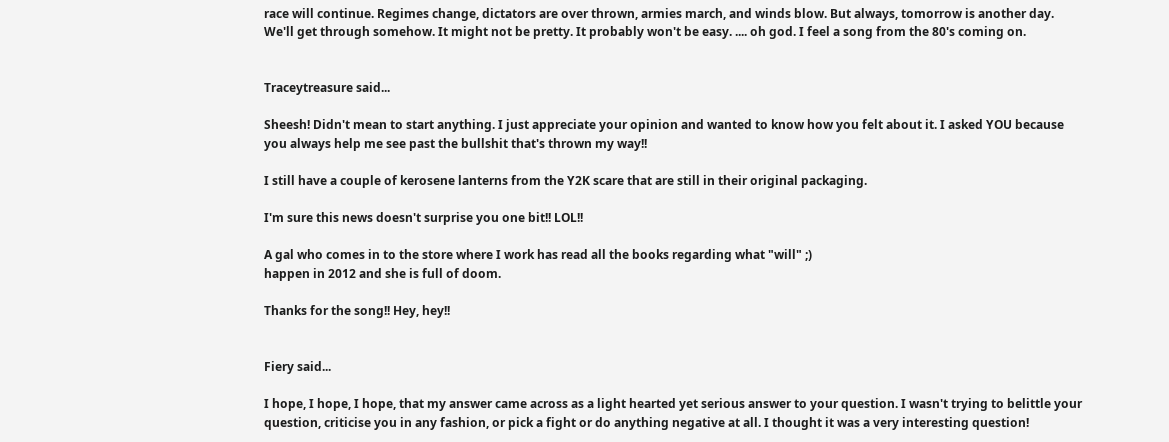race will continue. Regimes change, dictators are over thrown, armies march, and winds blow. But always, tomorrow is another day. We'll get through somehow. It might not be pretty. It probably won't be easy. .... oh god. I feel a song from the 80's coming on.


Traceytreasure said...

Sheesh! Didn't mean to start anything. I just appreciate your opinion and wanted to know how you felt about it. I asked YOU because you always help me see past the bullshit that's thrown my way!!

I still have a couple of kerosene lanterns from the Y2K scare that are still in their original packaging.

I'm sure this news doesn't surprise you one bit!! LOL!!

A gal who comes in to the store where I work has read all the books regarding what "will" ;)
happen in 2012 and she is full of doom.

Thanks for the song!! Hey, hey!!


Fiery said...

I hope, I hope, I hope, that my answer came across as a light hearted yet serious answer to your question. I wasn't trying to belittle your question, criticise you in any fashion, or pick a fight or do anything negative at all. I thought it was a very interesting question!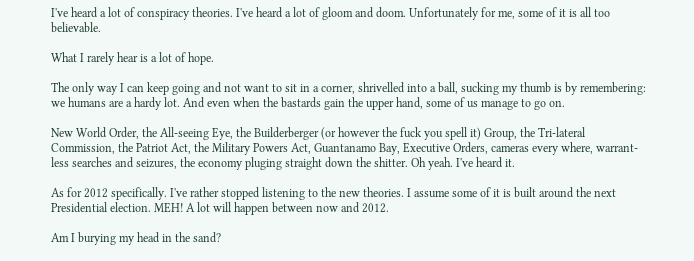I've heard a lot of conspiracy theories. I've heard a lot of gloom and doom. Unfortunately for me, some of it is all too believable.

What I rarely hear is a lot of hope.

The only way I can keep going and not want to sit in a corner, shrivelled into a ball, sucking my thumb is by remembering: we humans are a hardy lot. And even when the bastards gain the upper hand, some of us manage to go on.

New World Order, the All-seeing Eye, the Builderberger (or however the fuck you spell it) Group, the Tri-lateral Commission, the Patriot Act, the Military Powers Act, Guantanamo Bay, Executive Orders, cameras every where, warrant-less searches and seizures, the economy pluging straight down the shitter. Oh yeah. I've heard it.

As for 2012 specifically. I've rather stopped listening to the new theories. I assume some of it is built around the next Presidential election. MEH! A lot will happen between now and 2012.

Am I burying my head in the sand?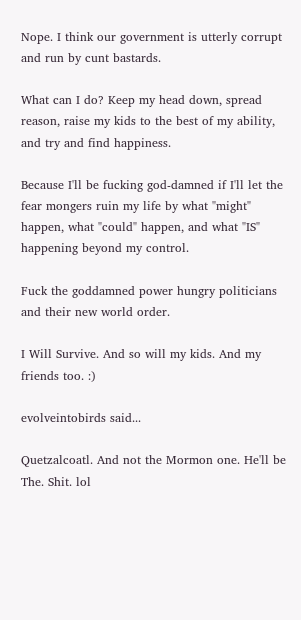Nope. I think our government is utterly corrupt and run by cunt bastards.

What can I do? Keep my head down, spread reason, raise my kids to the best of my ability, and try and find happiness.

Because I'll be fucking god-damned if I'll let the fear mongers ruin my life by what "might" happen, what "could" happen, and what "IS" happening beyond my control.

Fuck the goddamned power hungry politicians and their new world order.

I Will Survive. And so will my kids. And my friends too. :)

evolveintobirds said...

Quetzalcoatl. And not the Mormon one. He'll be The. Shit. lol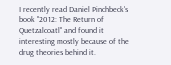I recently read Daniel Pinchbeck's book "2012: The Return of Quetzalcoatl" and found it interesting mostly because of the drug theories behind it.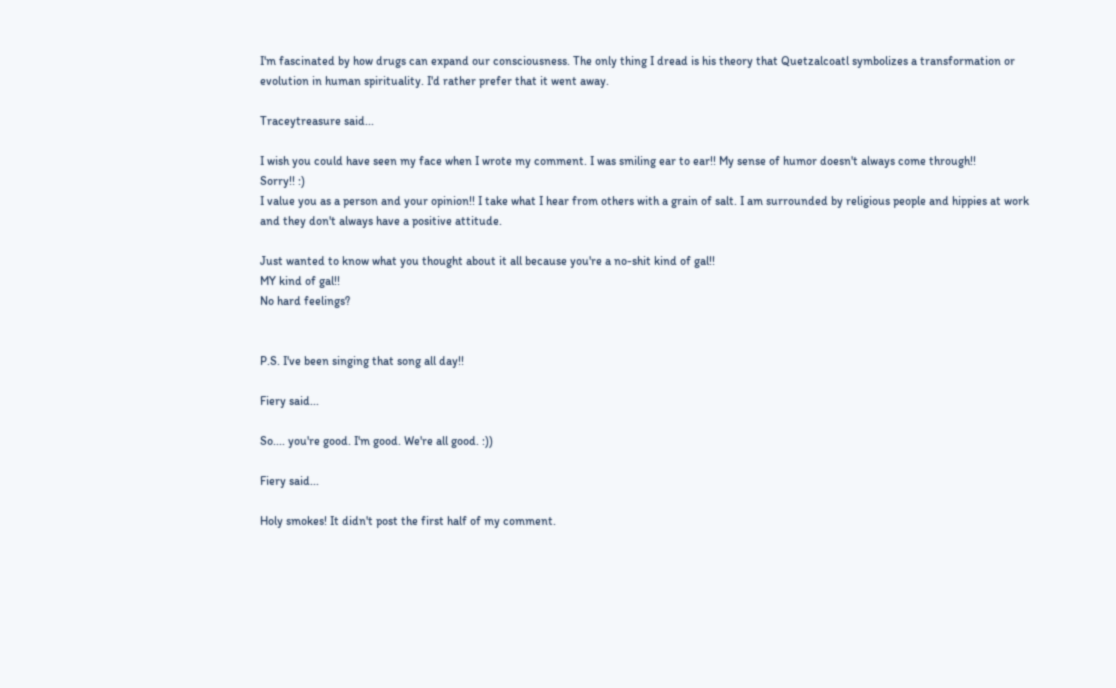I'm fascinated by how drugs can expand our consciousness. The only thing I dread is his theory that Quetzalcoatl symbolizes a transformation or evolution in human spirituality. I'd rather prefer that it went away.

Traceytreasure said...

I wish you could have seen my face when I wrote my comment. I was smiling ear to ear!! My sense of humor doesn't always come through!!
Sorry!! :)
I value you as a person and your opinion!! I take what I hear from others with a grain of salt. I am surrounded by religious people and hippies at work and they don't always have a positive attitude.

Just wanted to know what you thought about it all because you're a no-shit kind of gal!!
MY kind of gal!!
No hard feelings?


P.S. I've been singing that song all day!!

Fiery said...

So.... you're good. I'm good. We're all good. :))

Fiery said...

Holy smokes! It didn't post the first half of my comment.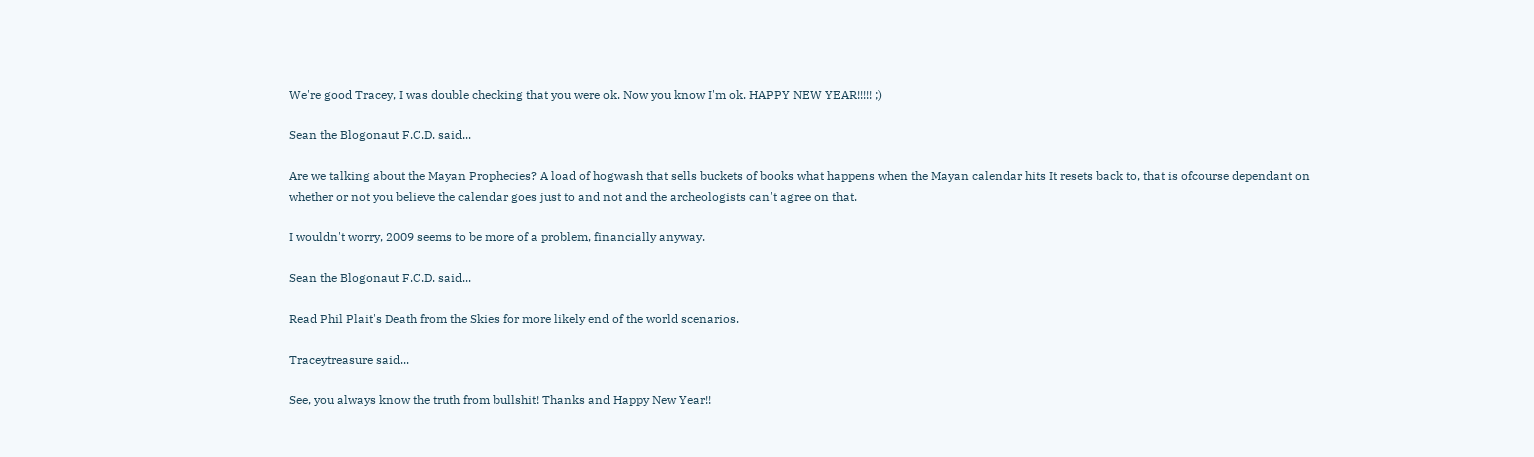We're good Tracey, I was double checking that you were ok. Now you know I'm ok. HAPPY NEW YEAR!!!!! ;)

Sean the Blogonaut F.C.D. said...

Are we talking about the Mayan Prophecies? A load of hogwash that sells buckets of books what happens when the Mayan calendar hits It resets back to, that is ofcourse dependant on whether or not you believe the calendar goes just to and not and the archeologists can't agree on that.

I wouldn't worry, 2009 seems to be more of a problem, financially anyway.

Sean the Blogonaut F.C.D. said...

Read Phil Plait's Death from the Skies for more likely end of the world scenarios.

Traceytreasure said...

See, you always know the truth from bullshit! Thanks and Happy New Year!!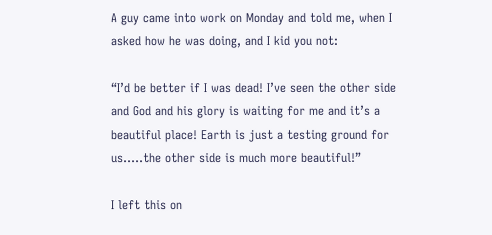A guy came into work on Monday and told me, when I asked how he was doing, and I kid you not:

“I’d be better if I was dead! I’ve seen the other side and God and his glory is waiting for me and it’s a beautiful place! Earth is just a testing ground for us…..the other side is much more beautiful!”

I left this on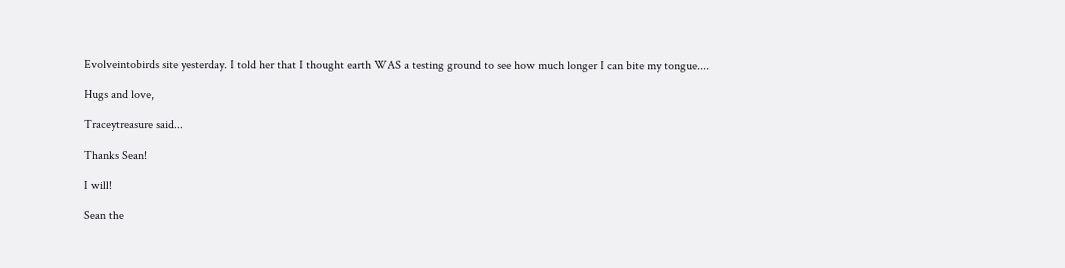Evolveintobirds site yesterday. I told her that I thought earth WAS a testing ground to see how much longer I can bite my tongue....

Hugs and love,

Traceytreasure said...

Thanks Sean!

I will!

Sean the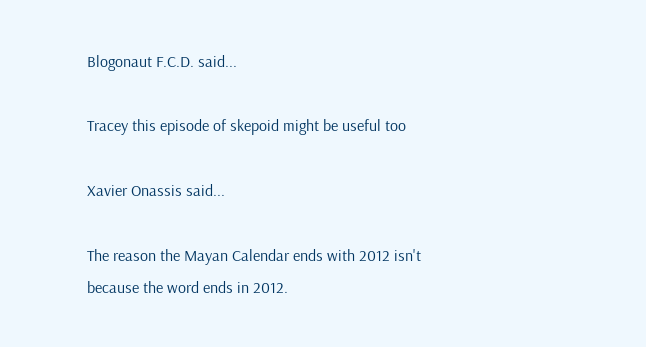Blogonaut F.C.D. said...

Tracey this episode of skepoid might be useful too

Xavier Onassis said...

The reason the Mayan Calendar ends with 2012 isn't because the word ends in 2012.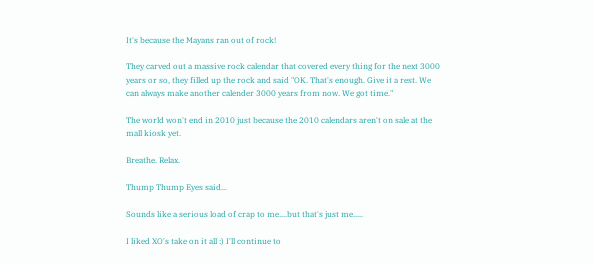It's because the Mayans ran out of rock!

They carved out a massive rock calendar that covered every thing for the next 3000 years or so, they filled up the rock and said "OK. That's enough. Give it a rest. We can always make another calender 3000 years from now. We got time."

The world won't end in 2010 just because the 2010 calendars aren't on sale at the mall kiosk yet.

Breathe. Relax.

Thump Thump Eyes said...

Sounds like a serious load of crap to me....but that's just me.....

I liked XO's take on it all :) I'll continue to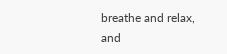breathe and relax, and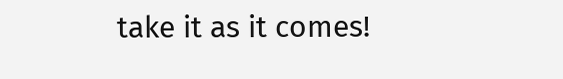take it as it comes!